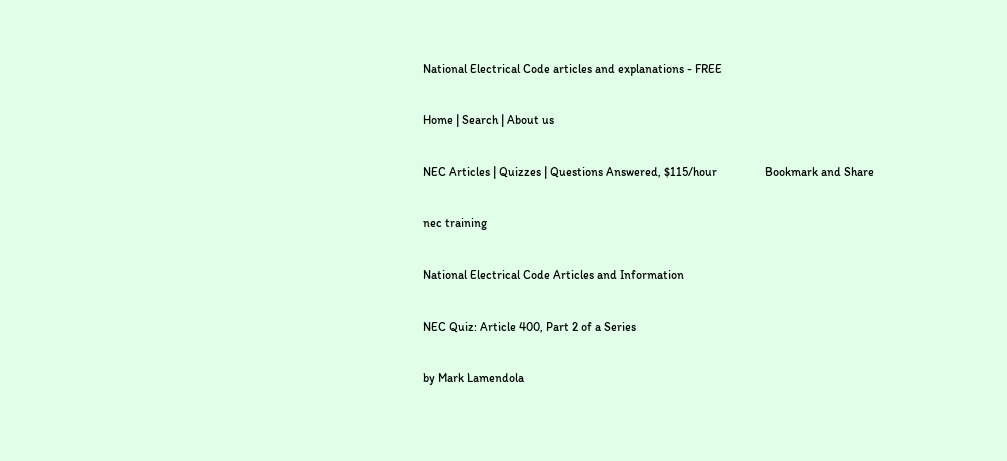National Electrical Code articles and explanations - FREE

Home | Search | About us

NEC Articles | Quizzes | Questions Answered, $115/hour                Bookmark and Share

nec training

National Electrical Code Articles and Information

NEC Quiz: Article 400, Part 2 of a Series

by Mark Lamendola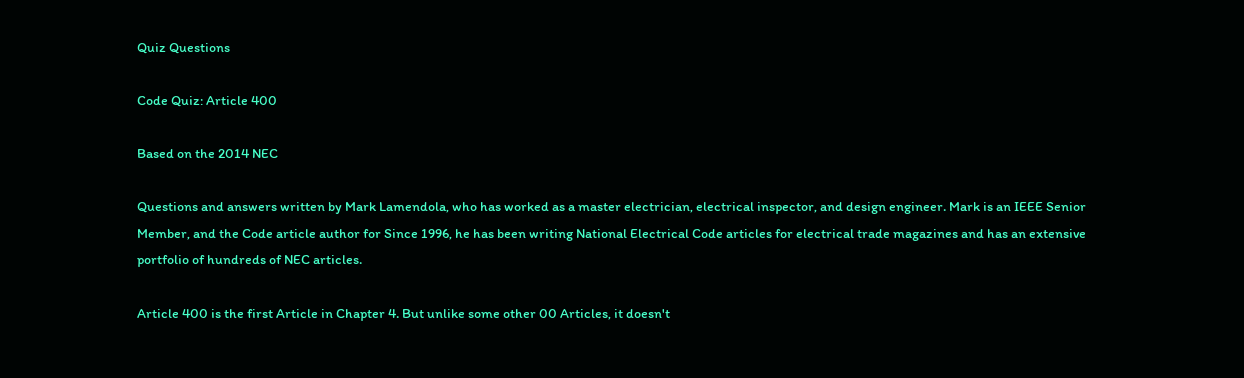Quiz Questions

Code Quiz: Article 400

Based on the 2014 NEC

Questions and answers written by Mark Lamendola, who has worked as a master electrician, electrical inspector, and design engineer. Mark is an IEEE Senior Member, and the Code article author for Since 1996, he has been writing National Electrical Code articles for electrical trade magazines and has an extensive portfolio of hundreds of NEC articles.

Article 400 is the first Article in Chapter 4. But unlike some other 00 Articles, it doesn't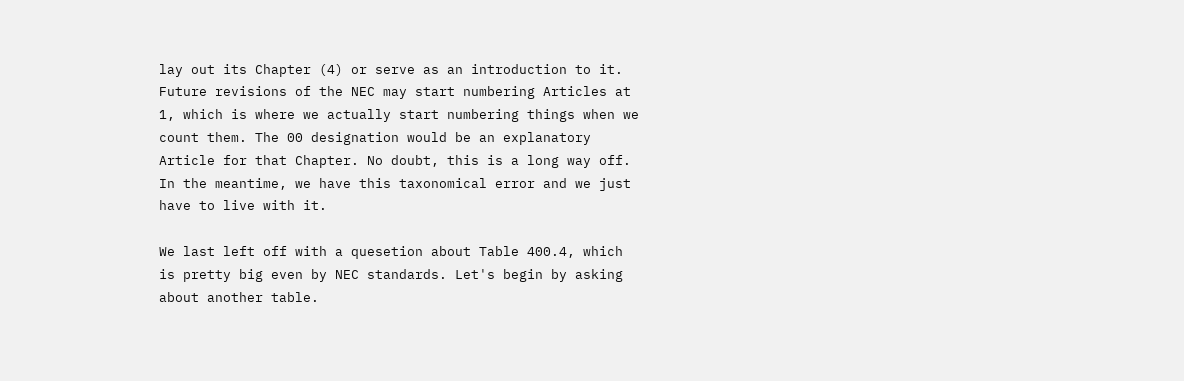lay out its Chapter (4) or serve as an introduction to it. Future revisions of the NEC may start numbering Articles at 1, which is where we actually start numbering things when we count them. The 00 designation would be an explanatory Article for that Chapter. No doubt, this is a long way off. In the meantime, we have this taxonomical error and we just have to live with it.

We last left off with a quesetion about Table 400.4, which is pretty big even by NEC standards. Let's begin by asking about another table.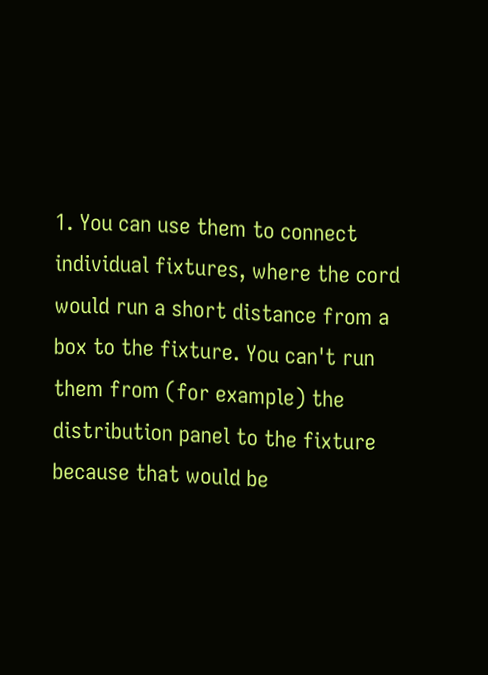1. You can use them to connect individual fixtures, where the cord would run a short distance from a box to the fixture. You can't run them from (for example) the distribution panel to the fixture because that would be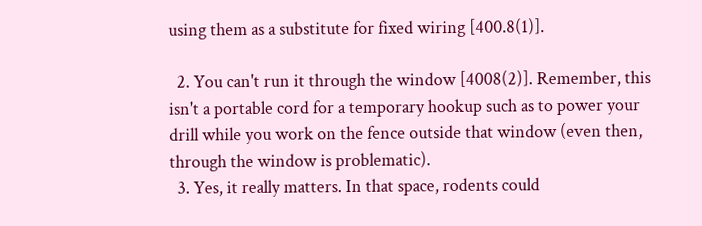using them as a substitute for fixed wiring [400.8(1)].

  2. You can't run it through the window [4008(2)]. Remember, this isn't a portable cord for a temporary hookup such as to power your drill while you work on the fence outside that window (even then, through the window is problematic).
  3. Yes, it really matters. In that space, rodents could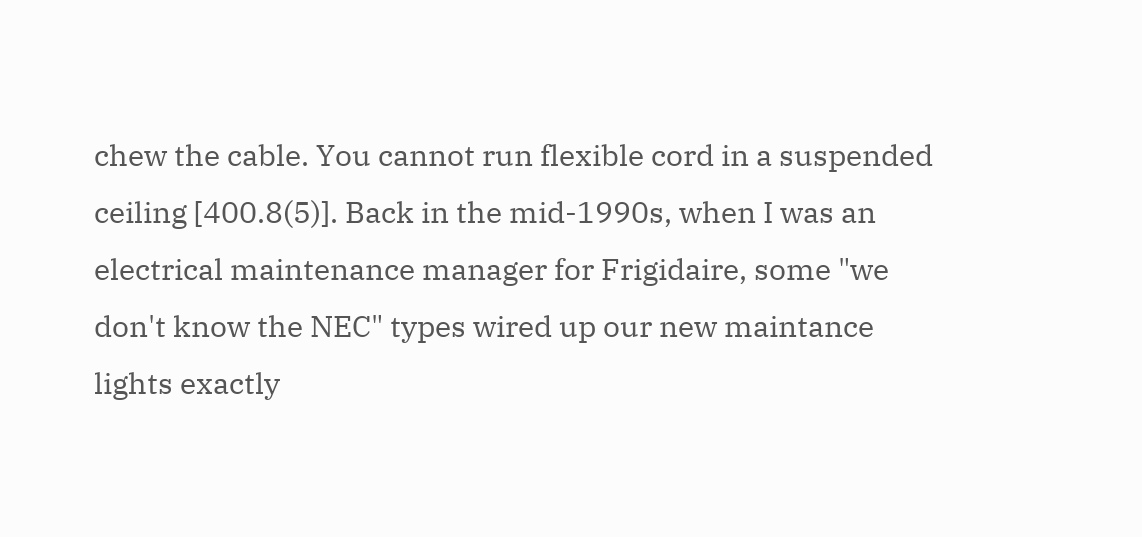chew the cable. You cannot run flexible cord in a suspended ceiling [400.8(5)]. Back in the mid-1990s, when I was an electrical maintenance manager for Frigidaire, some "we don't know the NEC" types wired up our new maintance lights exactly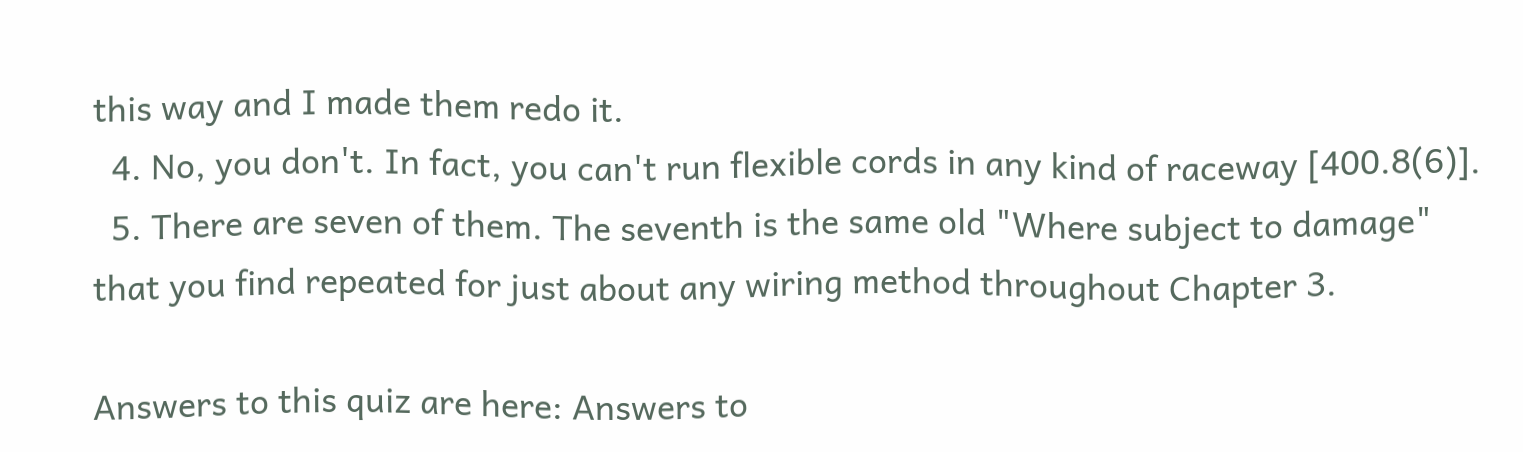this way and I made them redo it.
  4. No, you don't. In fact, you can't run flexible cords in any kind of raceway [400.8(6)].
  5. There are seven of them. The seventh is the same old "Where subject to damage" that you find repeated for just about any wiring method throughout Chapter 3.

Answers to this quiz are here: Answers to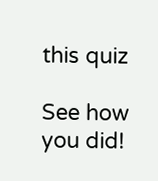this quiz

See how you did!